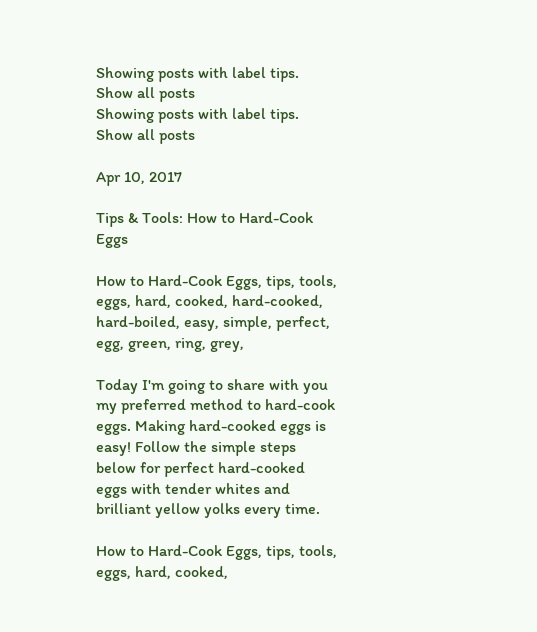Showing posts with label tips. Show all posts
Showing posts with label tips. Show all posts

Apr 10, 2017

Tips & Tools: How to Hard-Cook Eggs

How to Hard-Cook Eggs, tips, tools, eggs, hard, cooked, hard-cooked, hard-boiled, easy, simple, perfect, egg, green, ring, grey,

Today I'm going to share with you my preferred method to hard-cook eggs. Making hard-cooked eggs is easy! Follow the simple steps below for perfect hard-cooked eggs with tender whites and brilliant yellow yolks every time.

How to Hard-Cook Eggs, tips, tools, eggs, hard, cooked,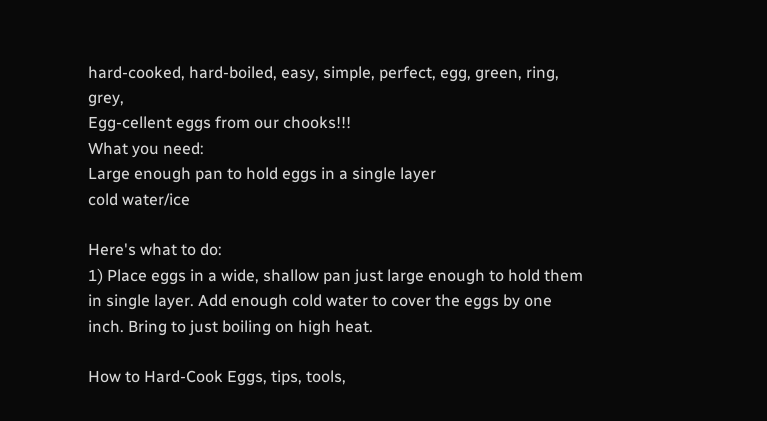hard-cooked, hard-boiled, easy, simple, perfect, egg, green, ring, grey,
Egg-cellent eggs from our chooks!!!
What you need:
Large enough pan to hold eggs in a single layer
cold water/ice

Here's what to do:
1) Place eggs in a wide, shallow pan just large enough to hold them in single layer. Add enough cold water to cover the eggs by one inch. Bring to just boiling on high heat.

How to Hard-Cook Eggs, tips, tools,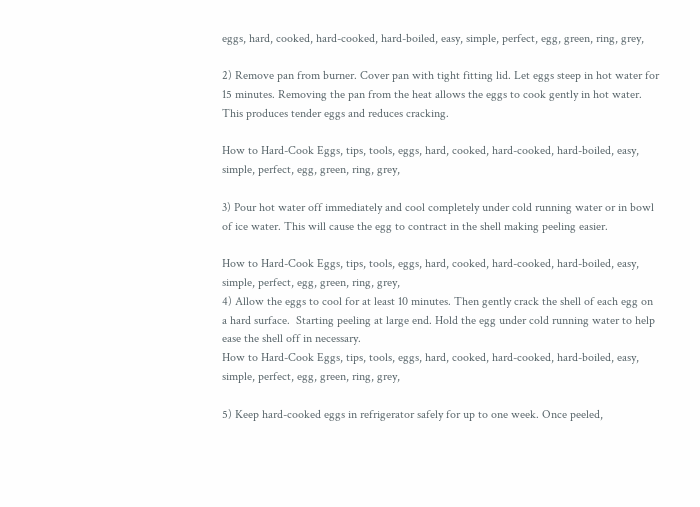eggs, hard, cooked, hard-cooked, hard-boiled, easy, simple, perfect, egg, green, ring, grey,

2) Remove pan from burner. Cover pan with tight fitting lid. Let eggs steep in hot water for 15 minutes. Removing the pan from the heat allows the eggs to cook gently in hot water. This produces tender eggs and reduces cracking.

How to Hard-Cook Eggs, tips, tools, eggs, hard, cooked, hard-cooked, hard-boiled, easy, simple, perfect, egg, green, ring, grey,

3) Pour hot water off immediately and cool completely under cold running water or in bowl of ice water. This will cause the egg to contract in the shell making peeling easier.

How to Hard-Cook Eggs, tips, tools, eggs, hard, cooked, hard-cooked, hard-boiled, easy, simple, perfect, egg, green, ring, grey,
4) Allow the eggs to cool for at least 10 minutes. Then gently crack the shell of each egg on a hard surface.  Starting peeling at large end. Hold the egg under cold running water to help ease the shell off in necessary.
How to Hard-Cook Eggs, tips, tools, eggs, hard, cooked, hard-cooked, hard-boiled, easy, simple, perfect, egg, green, ring, grey,

5) Keep hard-cooked eggs in refrigerator safely for up to one week. Once peeled,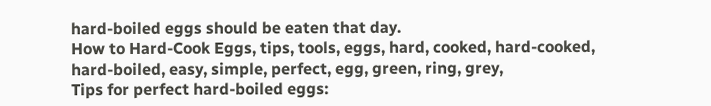hard-boiled eggs should be eaten that day.
How to Hard-Cook Eggs, tips, tools, eggs, hard, cooked, hard-cooked, hard-boiled, easy, simple, perfect, egg, green, ring, grey,
Tips for perfect hard-boiled eggs: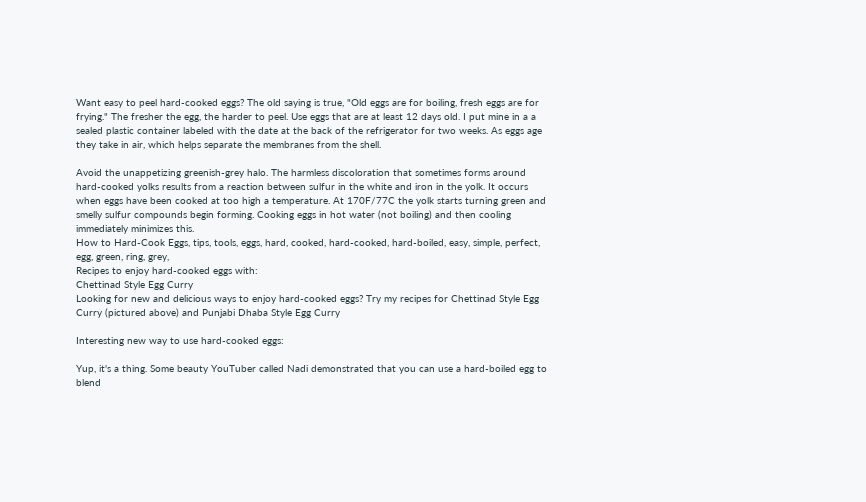Want easy to peel hard-cooked eggs? The old saying is true, "Old eggs are for boiling, fresh eggs are for frying." The fresher the egg, the harder to peel. Use eggs that are at least 12 days old. I put mine in a a sealed plastic container labeled with the date at the back of the refrigerator for two weeks. As eggs age they take in air, which helps separate the membranes from the shell.

Avoid the unappetizing greenish-grey halo. The harmless discoloration that sometimes forms around hard-cooked yolks results from a reaction between sulfur in the white and iron in the yolk. It occurs when eggs have been cooked at too high a temperature. At 170F/77C the yolk starts turning green and smelly sulfur compounds begin forming. Cooking eggs in hot water (not boiling) and then cooling immediately minimizes this.
How to Hard-Cook Eggs, tips, tools, eggs, hard, cooked, hard-cooked, hard-boiled, easy, simple, perfect, egg, green, ring, grey,
Recipes to enjoy hard-cooked eggs with:
Chettinad Style Egg Curry
Looking for new and delicious ways to enjoy hard-cooked eggs? Try my recipes for Chettinad Style Egg Curry (pictured above) and Punjabi Dhaba Style Egg Curry

Interesting new way to use hard-cooked eggs:

Yup, it's a thing. Some beauty YouTuber called Nadi demonstrated that you can use a hard-boiled egg to blend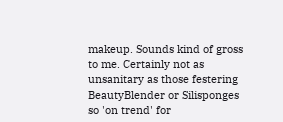makeup. Sounds kind of gross to me. Certainly not as unsanitary as those festering BeautyBlender or Silisponges so 'on trend' for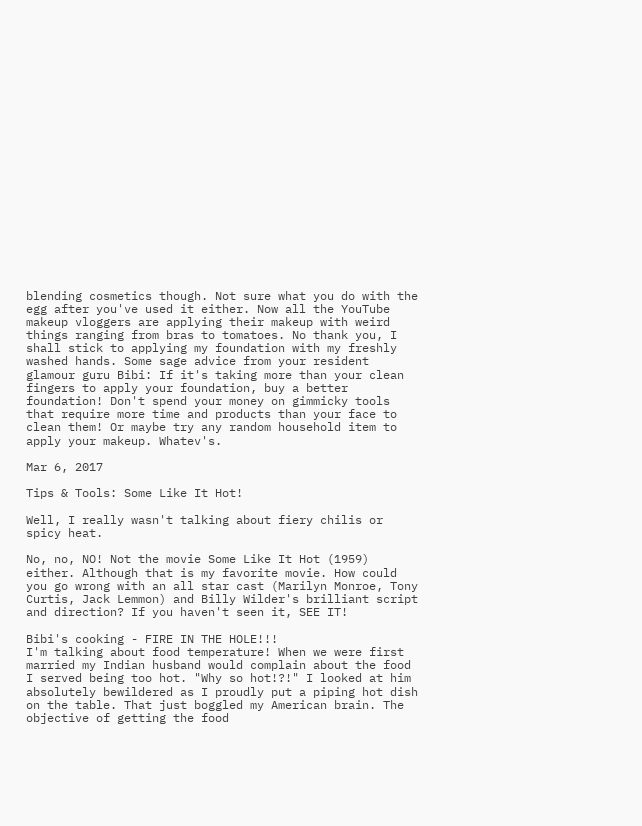blending cosmetics though. Not sure what you do with the egg after you've used it either. Now all the YouTube makeup vloggers are applying their makeup with weird things ranging from bras to tomatoes. No thank you, I shall stick to applying my foundation with my freshly washed hands. Some sage advice from your resident glamour guru Bibi: If it's taking more than your clean fingers to apply your foundation, buy a better foundation! Don't spend your money on gimmicky tools that require more time and products than your face to clean them! Or maybe try any random household item to apply your makeup. Whatev's.

Mar 6, 2017

Tips & Tools: Some Like It Hot!

Well, I really wasn't talking about fiery chilis or spicy heat.

No, no, NO! Not the movie Some Like It Hot (1959) either. Although that is my favorite movie. How could you go wrong with an all star cast (Marilyn Monroe, Tony Curtis, Jack Lemmon) and Billy Wilder's brilliant script and direction? If you haven't seen it, SEE IT!

Bibi's cooking - FIRE IN THE HOLE!!!
I'm talking about food temperature! When we were first married my Indian husband would complain about the food I served being too hot. "Why so hot!?!" I looked at him absolutely bewildered as I proudly put a piping hot dish on the table. That just boggled my American brain. The objective of getting the food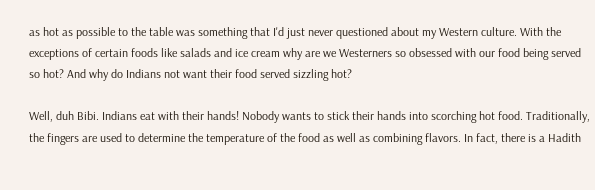as hot as possible to the table was something that I'd just never questioned about my Western culture. With the exceptions of certain foods like salads and ice cream why are we Westerners so obsessed with our food being served so hot? And why do Indians not want their food served sizzling hot?

Well, duh Bibi. Indians eat with their hands! Nobody wants to stick their hands into scorching hot food. Traditionally, the fingers are used to determine the temperature of the food as well as combining flavors. In fact, there is a Hadith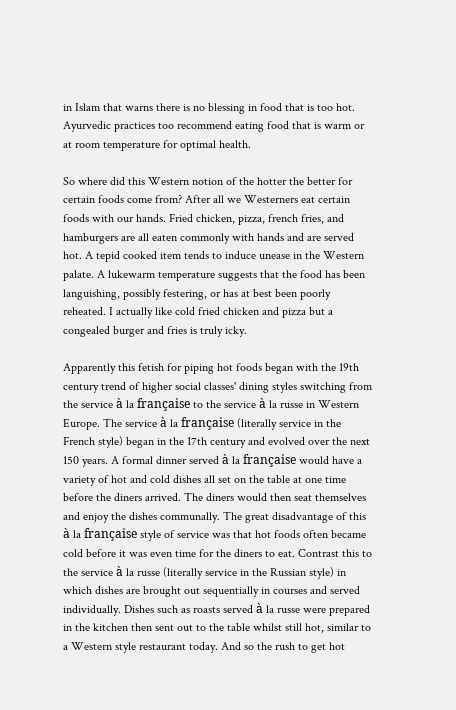in Islam that warns there is no blessing in food that is too hot. Ayurvedic practices too recommend eating food that is warm or at room temperature for optimal health.

So where did this Western notion of the hotter the better for certain foods come from? After all we Westerners eat certain foods with our hands. Fried chicken, pizza, french fries, and hamburgers are all eaten commonly with hands and are served hot. A tepid cooked item tends to induce unease in the Western palate. A lukewarm temperature suggests that the food has been languishing, possibly festering, or has at best been poorly reheated. I actually like cold fried chicken and pizza but a congealed burger and fries is truly icky.

Apparently this fetish for piping hot foods began with the 19th century trend of higher social classes' dining styles switching from the service à la française to the service à la russe in Western Europe. The service à la française (literally service in the French style) began in the 17th century and evolved over the next 150 years. A formal dinner served à la française would have a variety of hot and cold dishes all set on the table at one time before the diners arrived. The diners would then seat themselves and enjoy the dishes communally. The great disadvantage of this à la française style of service was that hot foods often became cold before it was even time for the diners to eat. Contrast this to the service à la russe (literally service in the Russian style) in which dishes are brought out sequentially in courses and served individually. Dishes such as roasts served à la russe were prepared in the kitchen then sent out to the table whilst still hot, similar to a Western style restaurant today. And so the rush to get hot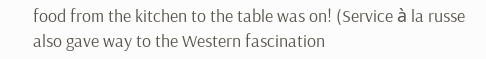food from the kitchen to the table was on! (Service à la russe also gave way to the Western fascination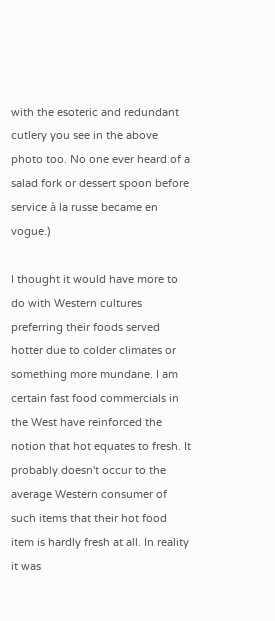with the esoteric and redundant cutlery you see in the above photo too. No one ever heard of a salad fork or dessert spoon before service à la russe became en vogue.)

I thought it would have more to do with Western cultures preferring their foods served hotter due to colder climates or something more mundane. I am certain fast food commercials in the West have reinforced the notion that hot equates to fresh. It probably doesn't occur to the average Western consumer of such items that their hot food item is hardly fresh at all. In reality it was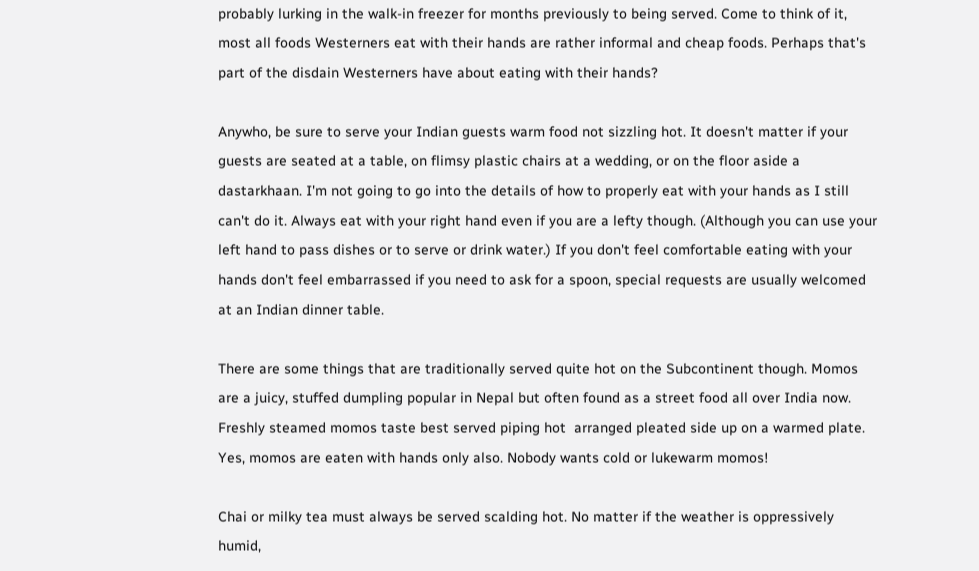probably lurking in the walk-in freezer for months previously to being served. Come to think of it, most all foods Westerners eat with their hands are rather informal and cheap foods. Perhaps that's part of the disdain Westerners have about eating with their hands?

Anywho, be sure to serve your Indian guests warm food not sizzling hot. It doesn't matter if your guests are seated at a table, on flimsy plastic chairs at a wedding, or on the floor aside a dastarkhaan. I'm not going to go into the details of how to properly eat with your hands as I still can't do it. Always eat with your right hand even if you are a lefty though. (Although you can use your left hand to pass dishes or to serve or drink water.) If you don't feel comfortable eating with your hands don't feel embarrassed if you need to ask for a spoon, special requests are usually welcomed at an Indian dinner table.

There are some things that are traditionally served quite hot on the Subcontinent though. Momos are a juicy, stuffed dumpling popular in Nepal but often found as a street food all over India now. Freshly steamed momos taste best served piping hot  arranged pleated side up on a warmed plate. Yes, momos are eaten with hands only also. Nobody wants cold or lukewarm momos!

Chai or milky tea must always be served scalding hot. No matter if the weather is oppressively humid,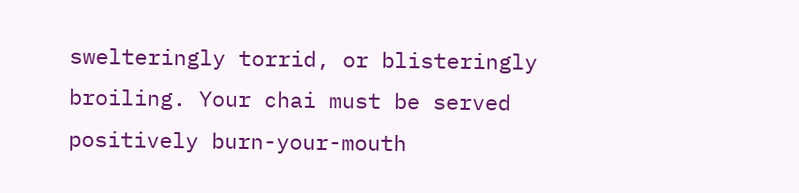swelteringly torrid, or blisteringly broiling. Your chai must be served positively burn-your-mouth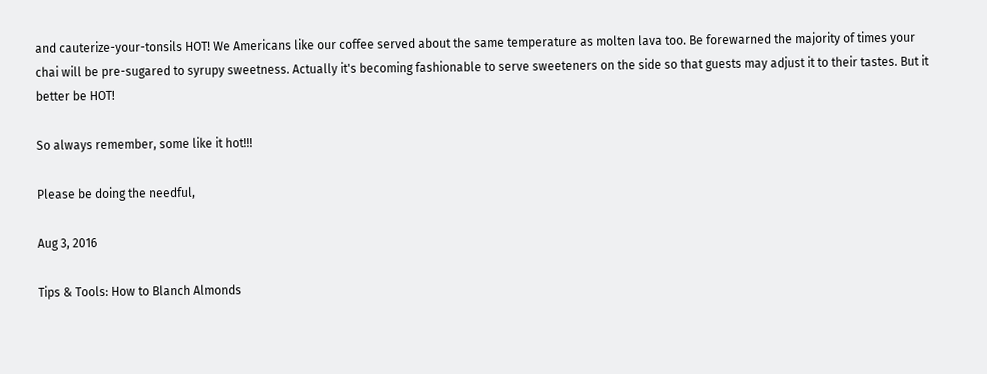and cauterize-your-tonsils HOT! We Americans like our coffee served about the same temperature as molten lava too. Be forewarned the majority of times your chai will be pre-sugared to syrupy sweetness. Actually it's becoming fashionable to serve sweeteners on the side so that guests may adjust it to their tastes. But it better be HOT!

So always remember, some like it hot!!!

Please be doing the needful,

Aug 3, 2016

Tips & Tools: How to Blanch Almonds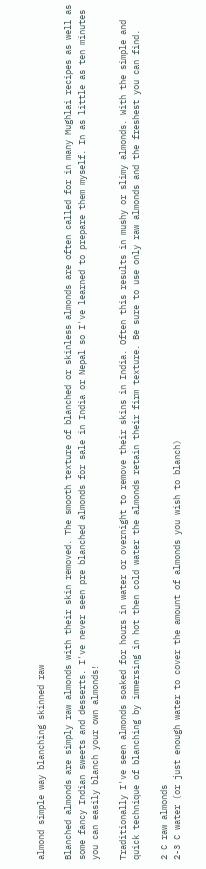almond simple way blanching skinned raw

Blanched almonds are simply raw almonds with their skin removed. The smooth texture of blanched or skinless almonds are often called for in many Mughlai recipes as well as some fancy Indian sweets and desserts. I've never seen pre blanched almonds for sale in India or Nepal so I've learned to prepare them myself. In as little as ten minutes you can easily blanch your own almonds!

Traditionally I've seen almonds soaked for hours in water or overnight to remove their skins in India. Often this results in mushy or slimy almonds. With the simple and quick technique of blanching by immersing in hot then cold water the almonds retain their firm texture. Be sure to use only raw almonds and the freshest you can find.

2 C raw almonds
2-3 C water (or just enough water to cover the amount of almonds you wish to blanch)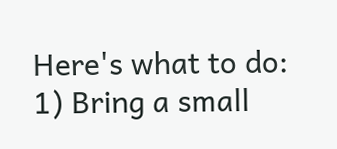Here's what to do:
1) Bring a small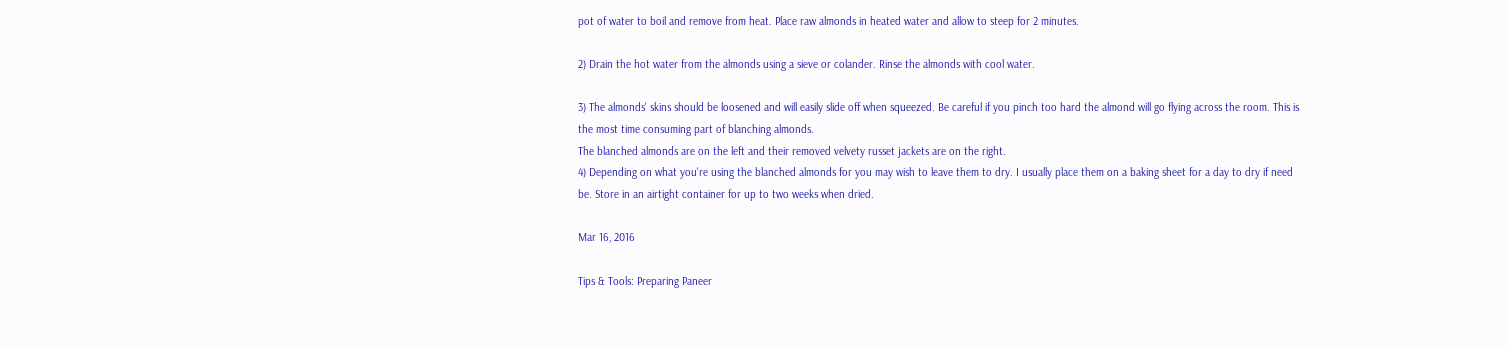pot of water to boil and remove from heat. Place raw almonds in heated water and allow to steep for 2 minutes.

2) Drain the hot water from the almonds using a sieve or colander. Rinse the almonds with cool water.

3) The almonds' skins should be loosened and will easily slide off when squeezed. Be careful if you pinch too hard the almond will go flying across the room. This is the most time consuming part of blanching almonds.
The blanched almonds are on the left and their removed velvety russet jackets are on the right.
4) Depending on what you're using the blanched almonds for you may wish to leave them to dry. I usually place them on a baking sheet for a day to dry if need be. Store in an airtight container for up to two weeks when dried.

Mar 16, 2016

Tips & Tools: Preparing Paneer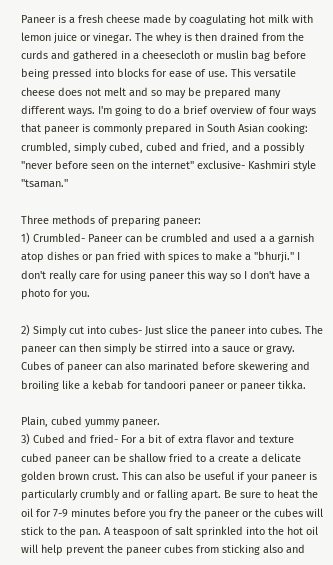Paneer is a fresh cheese made by coagulating hot milk with lemon juice or vinegar. The whey is then drained from the curds and gathered in a cheesecloth or muslin bag before being pressed into blocks for ease of use. This versatile cheese does not melt and so may be prepared many different ways. I'm going to do a brief overview of four ways that paneer is commonly prepared in South Asian cooking: crumbled, simply cubed, cubed and fried, and a possibly "never before seen on the internet" exclusive- Kashmiri style "tsaman."

Three methods of preparing paneer:
1) Crumbled- Paneer can be crumbled and used a a garnish atop dishes or pan fried with spices to make a "bhurji." I don't really care for using paneer this way so I don't have a photo for you.

2) Simply cut into cubes- Just slice the paneer into cubes. The paneer can then simply be stirred into a sauce or gravy. Cubes of paneer can also marinated before skewering and broiling like a kebab for tandoori paneer or paneer tikka.

Plain, cubed yummy paneer.
3) Cubed and fried- For a bit of extra flavor and texture cubed paneer can be shallow fried to a create a delicate golden brown crust. This can also be useful if your paneer is particularly crumbly and or falling apart. Be sure to heat the oil for 7-9 minutes before you fry the paneer or the cubes will stick to the pan. A teaspoon of salt sprinkled into the hot oil will help prevent the paneer cubes from sticking also and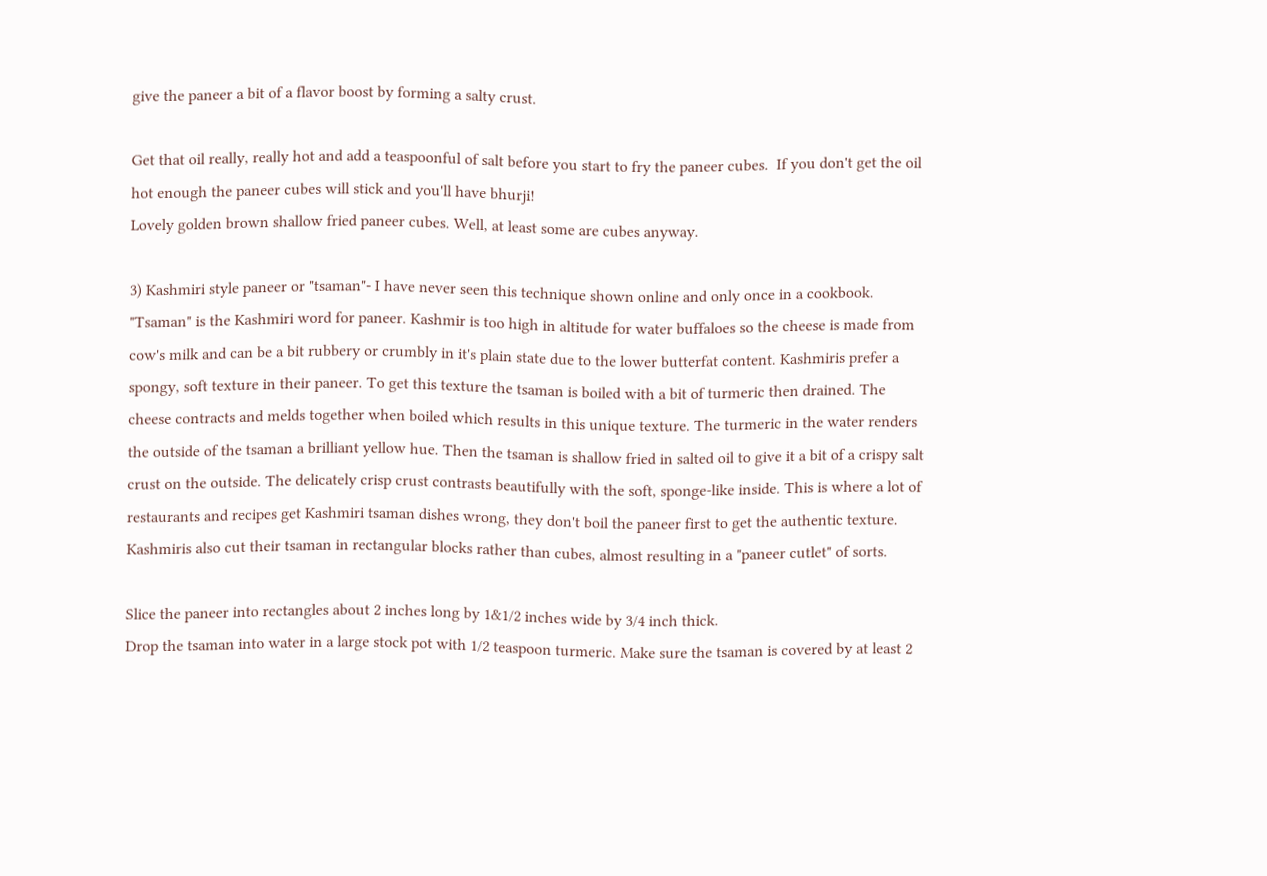give the paneer a bit of a flavor boost by forming a salty crust.

Get that oil really, really hot and add a teaspoonful of salt before you start to fry the paneer cubes.  If you don't get the oil hot enough the paneer cubes will stick and you'll have bhurji!
Lovely golden brown shallow fried paneer cubes. Well, at least some are cubes anyway.

3) Kashmiri style paneer or "tsaman"- I have never seen this technique shown online and only once in a cookbook. "Tsaman" is the Kashmiri word for paneer. Kashmir is too high in altitude for water buffaloes so the cheese is made from cow's milk and can be a bit rubbery or crumbly in it's plain state due to the lower butterfat content. Kashmiris prefer a spongy, soft texture in their paneer. To get this texture the tsaman is boiled with a bit of turmeric then drained. The cheese contracts and melds together when boiled which results in this unique texture. The turmeric in the water renders the outside of the tsaman a brilliant yellow hue. Then the tsaman is shallow fried in salted oil to give it a bit of a crispy salt crust on the outside. The delicately crisp crust contrasts beautifully with the soft, sponge-like inside. This is where a lot of restaurants and recipes get Kashmiri tsaman dishes wrong, they don't boil the paneer first to get the authentic texture. Kashmiris also cut their tsaman in rectangular blocks rather than cubes, almost resulting in a "paneer cutlet" of sorts.

Slice the paneer into rectangles about 2 inches long by 1&1/2 inches wide by 3/4 inch thick.
Drop the tsaman into water in a large stock pot with 1/2 teaspoon turmeric. Make sure the tsaman is covered by at least 2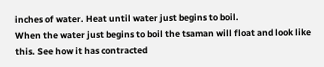inches of water. Heat until water just begins to boil.
When the water just begins to boil the tsaman will float and look like this. See how it has contracted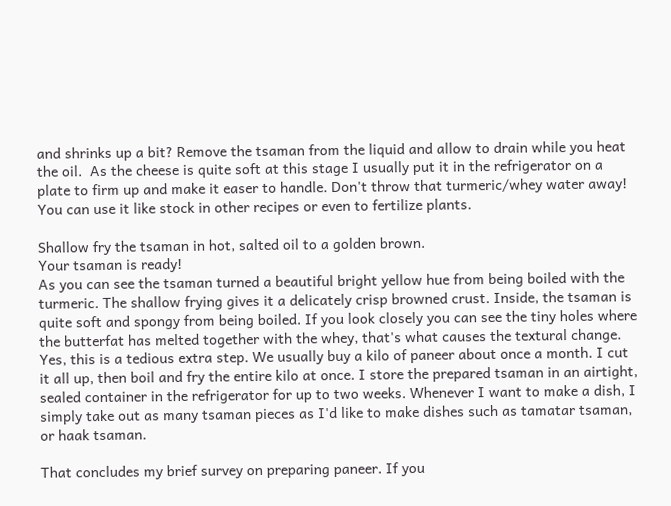and shrinks up a bit? Remove the tsaman from the liquid and allow to drain while you heat the oil.  As the cheese is quite soft at this stage I usually put it in the refrigerator on a plate to firm up and make it easer to handle. Don't throw that turmeric/whey water away! You can use it like stock in other recipes or even to fertilize plants.

Shallow fry the tsaman in hot, salted oil to a golden brown.
Your tsaman is ready!
As you can see the tsaman turned a beautiful bright yellow hue from being boiled with the turmeric. The shallow frying gives it a delicately crisp browned crust. Inside, the tsaman is quite soft and spongy from being boiled. If you look closely you can see the tiny holes where the butterfat has melted together with the whey, that's what causes the textural change. Yes, this is a tedious extra step. We usually buy a kilo of paneer about once a month. I cut it all up, then boil and fry the entire kilo at once. I store the prepared tsaman in an airtight, sealed container in the refrigerator for up to two weeks. Whenever I want to make a dish, I simply take out as many tsaman pieces as I'd like to make dishes such as tamatar tsaman, or haak tsaman.

That concludes my brief survey on preparing paneer. If you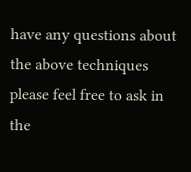have any questions about the above techniques please feel free to ask in the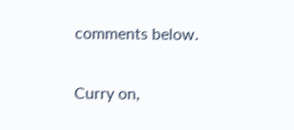comments below.

Curry on,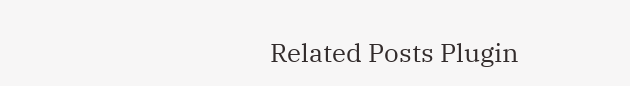Related Posts Plugin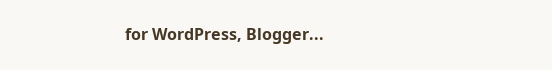for WordPress, Blogger...